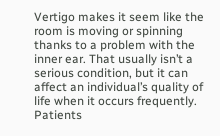Vertigo makes it seem like the room is moving or spinning thanks to a problem with the inner ear. That usually isn’t a serious condition, but it can affect an individual’s quality of life when it occurs frequently. Patients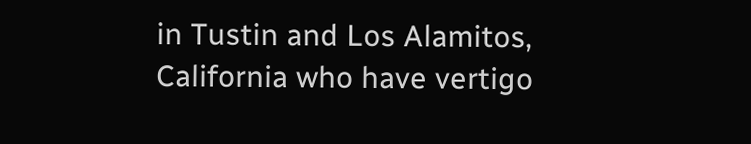in Tustin and Los Alamitos, California who have vertigo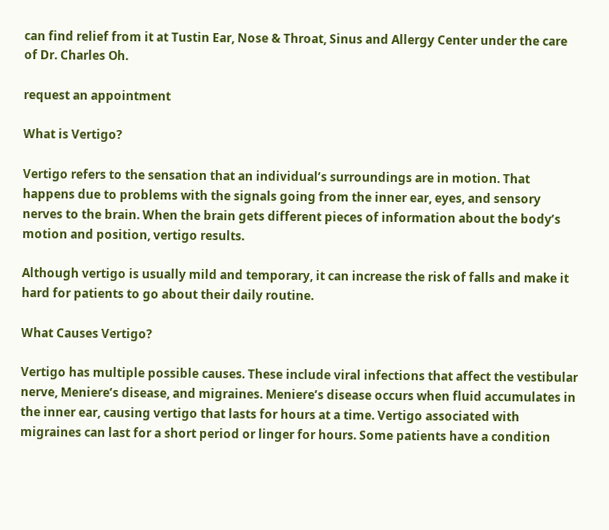can find relief from it at Tustin Ear, Nose & Throat, Sinus and Allergy Center under the care of Dr. Charles Oh.

request an appointment

What is Vertigo?

Vertigo refers to the sensation that an individual’s surroundings are in motion. That happens due to problems with the signals going from the inner ear, eyes, and sensory nerves to the brain. When the brain gets different pieces of information about the body’s motion and position, vertigo results.

Although vertigo is usually mild and temporary, it can increase the risk of falls and make it hard for patients to go about their daily routine.

What Causes Vertigo?

Vertigo has multiple possible causes. These include viral infections that affect the vestibular nerve, Meniere’s disease, and migraines. Meniere’s disease occurs when fluid accumulates in the inner ear, causing vertigo that lasts for hours at a time. Vertigo associated with migraines can last for a short period or linger for hours. Some patients have a condition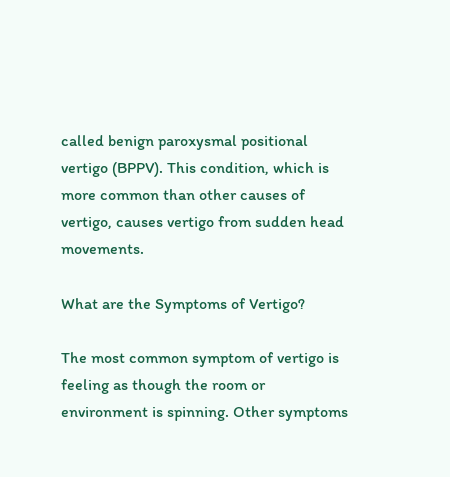called benign paroxysmal positional vertigo (BPPV). This condition, which is more common than other causes of vertigo, causes vertigo from sudden head movements.

What are the Symptoms of Vertigo?

The most common symptom of vertigo is feeling as though the room or environment is spinning. Other symptoms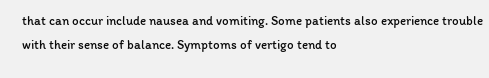that can occur include nausea and vomiting. Some patients also experience trouble with their sense of balance. Symptoms of vertigo tend to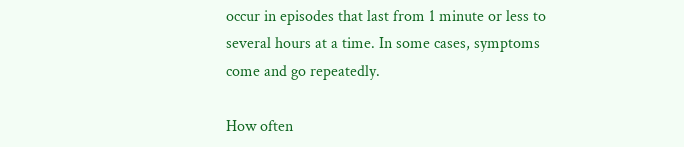occur in episodes that last from 1 minute or less to several hours at a time. In some cases, symptoms come and go repeatedly.

How often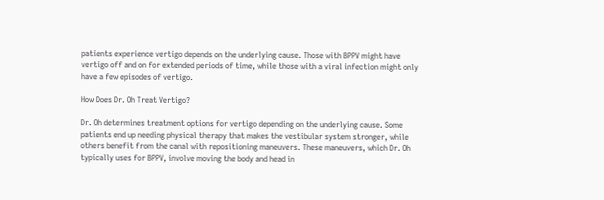patients experience vertigo depends on the underlying cause. Those with BPPV might have vertigo off and on for extended periods of time, while those with a viral infection might only have a few episodes of vertigo.

How Does Dr. Oh Treat Vertigo?

Dr. Oh determines treatment options for vertigo depending on the underlying cause. Some patients end up needing physical therapy that makes the vestibular system stronger, while others benefit from the canal with repositioning maneuvers. These maneuvers, which Dr. Oh typically uses for BPPV, involve moving the body and head in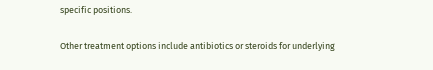specific positions.

Other treatment options include antibiotics or steroids for underlying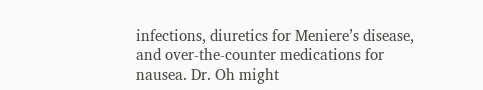infections, diuretics for Meniere’s disease, and over-the-counter medications for nausea. Dr. Oh might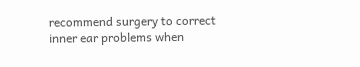recommend surgery to correct inner ear problems when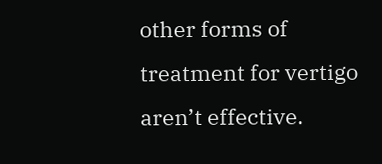other forms of treatment for vertigo aren’t effective.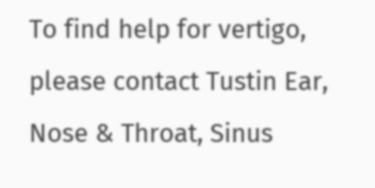To find help for vertigo, please contact Tustin Ear, Nose & Throat, Sinus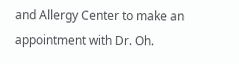and Allergy Center to make an appointment with Dr. Oh.